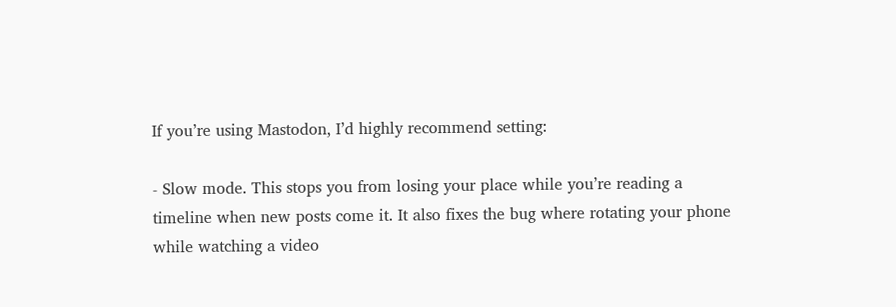If you’re using Mastodon, I’d highly recommend setting:

- Slow mode. This stops you from losing your place while you’re reading a timeline when new posts come it. It also fixes the bug where rotating your phone while watching a video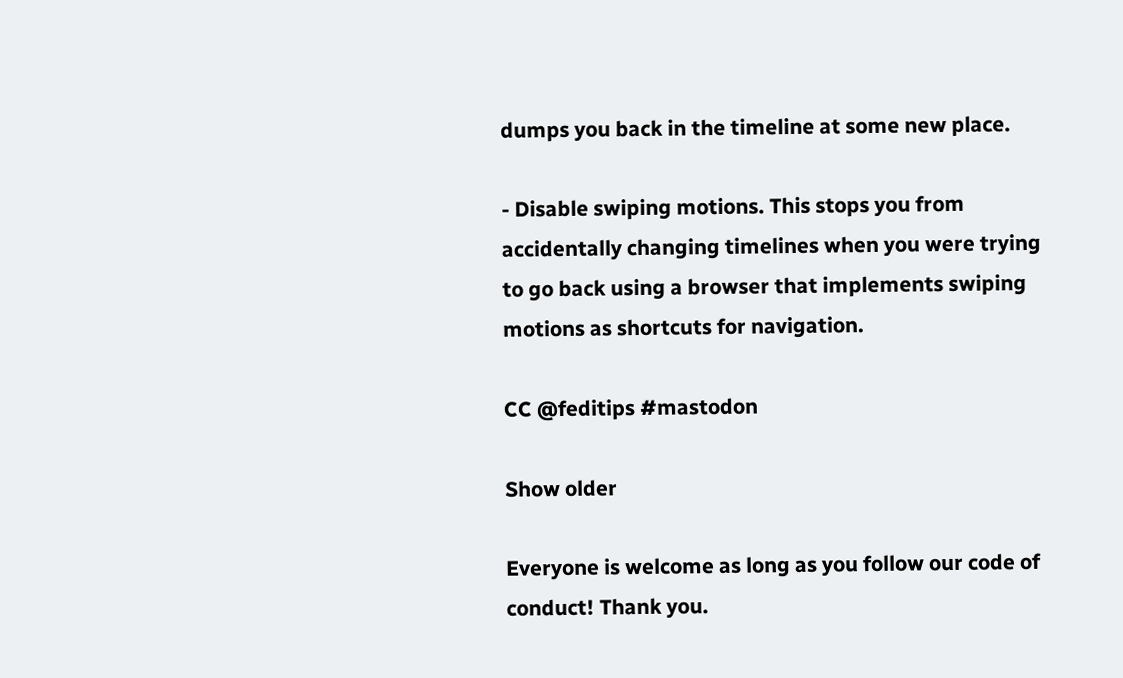dumps you back in the timeline at some new place.

- Disable swiping motions. This stops you from accidentally changing timelines when you were trying to go back using a browser that implements swiping motions as shortcuts for navigation.

CC @feditips #mastodon

Show older

Everyone is welcome as long as you follow our code of conduct! Thank you.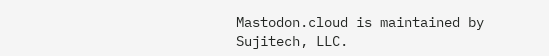Mastodon.cloud is maintained by Sujitech, LLC.